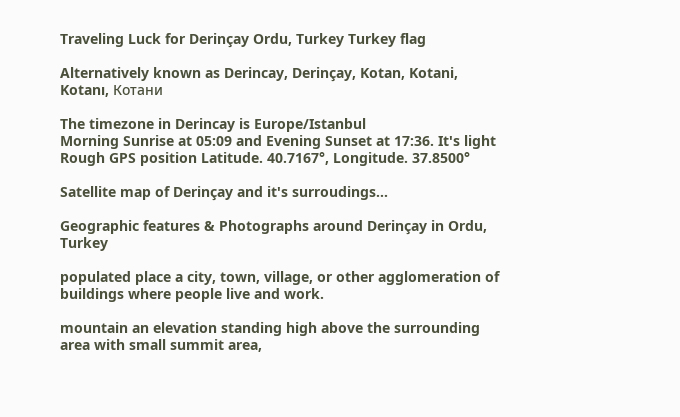Traveling Luck for Derinçay Ordu, Turkey Turkey flag

Alternatively known as Derincay, Derinçay, Kotan, Kotani, Kotanı, Котани

The timezone in Derincay is Europe/Istanbul
Morning Sunrise at 05:09 and Evening Sunset at 17:36. It's light
Rough GPS position Latitude. 40.7167°, Longitude. 37.8500°

Satellite map of Derinçay and it's surroudings...

Geographic features & Photographs around Derinçay in Ordu, Turkey

populated place a city, town, village, or other agglomeration of buildings where people live and work.

mountain an elevation standing high above the surrounding area with small summit area,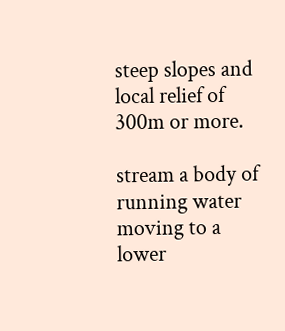steep slopes and local relief of 300m or more.

stream a body of running water moving to a lower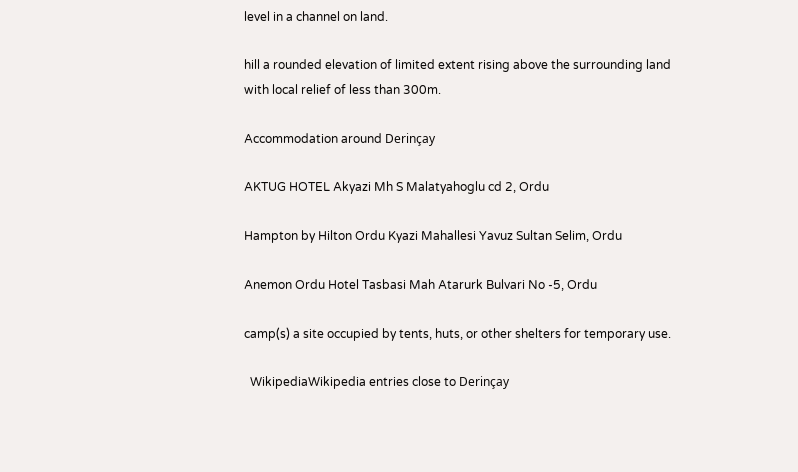level in a channel on land.

hill a rounded elevation of limited extent rising above the surrounding land with local relief of less than 300m.

Accommodation around Derinçay

AKTUG HOTEL Akyazi Mh S Malatyahoglu cd 2, Ordu

Hampton by Hilton Ordu Kyazi Mahallesi Yavuz Sultan Selim, Ordu

Anemon Ordu Hotel Tasbasi Mah Atarurk Bulvari No -5, Ordu

camp(s) a site occupied by tents, huts, or other shelters for temporary use.

  WikipediaWikipedia entries close to Derinçay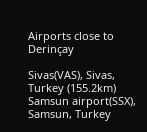Airports close to Derinçay

Sivas(VAS), Sivas, Turkey (155.2km)
Samsun airport(SSX), Samsun, Turkey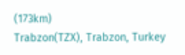(173km)
Trabzon(TZX), Trabzon, Turkey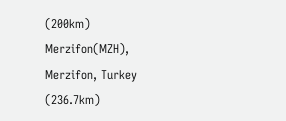(200km)
Merzifon(MZH), Merzifon, Turkey (236.7km)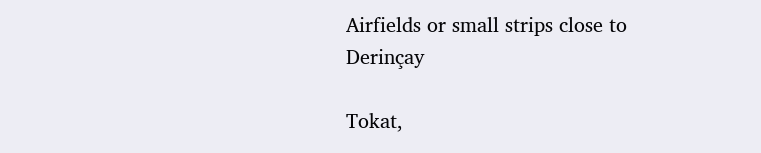Airfields or small strips close to Derinçay

Tokat,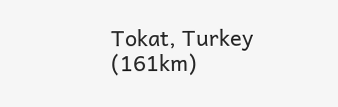Tokat, Turkey (161km)